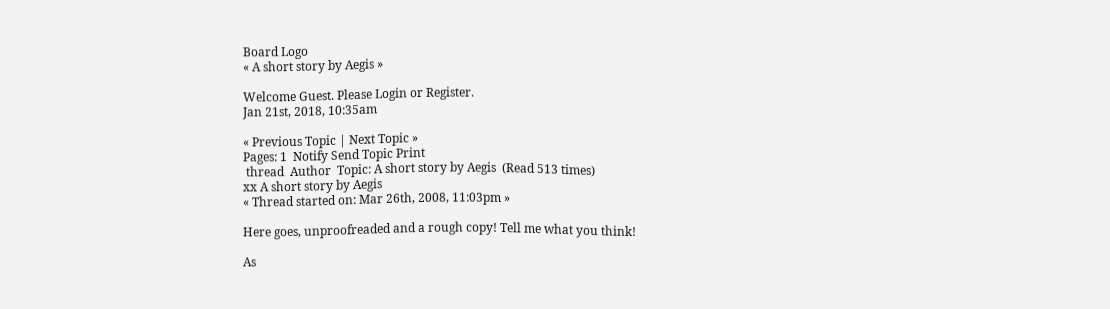Board Logo
« A short story by Aegis »

Welcome Guest. Please Login or Register.
Jan 21st, 2018, 10:35am

« Previous Topic | Next Topic »
Pages: 1  Notify Send Topic Print
 thread  Author  Topic: A short story by Aegis  (Read 513 times)
xx A short story by Aegis
« Thread started on: Mar 26th, 2008, 11:03pm »

Here goes, unproofreaded and a rough copy! Tell me what you think!

As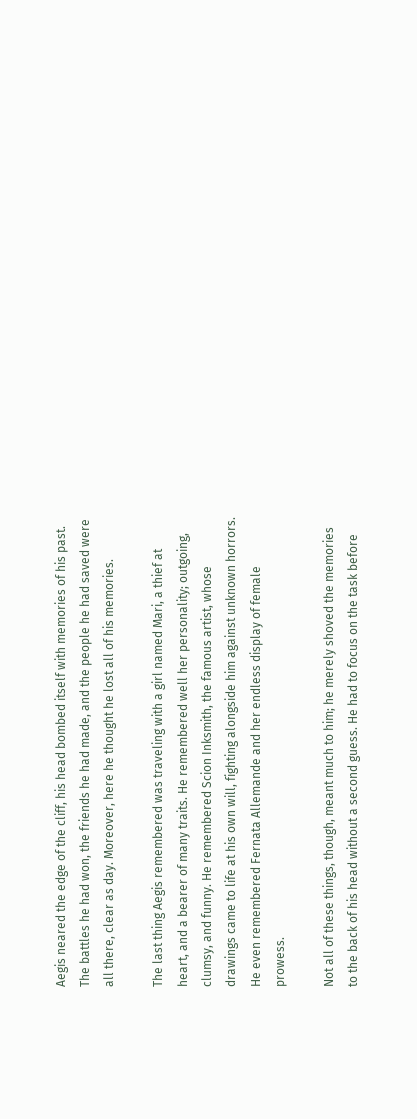Aegis neared the edge of the cliff, his head bombed itself with memories of his past. The battles he had won, the friends he had made, and the people he had saved were all there, clear as day. Moreover, here he thought he lost all of his memories.

The last thing Aegis remembered was traveling with a girl named Mari, a thief at heart, and a bearer of many traits. He remembered well her personality; outgoing, clumsy, and funny. He remembered Scion Inksmith, the famous artist, whose drawings came to life at his own will, fighting alongside him against unknown horrors. He even remembered Fernata Allemande and her endless display of female prowess.

Not all of these things, though, meant much to him; he merely shoved the memories to the back of his head without a second guess. He had to focus on the task before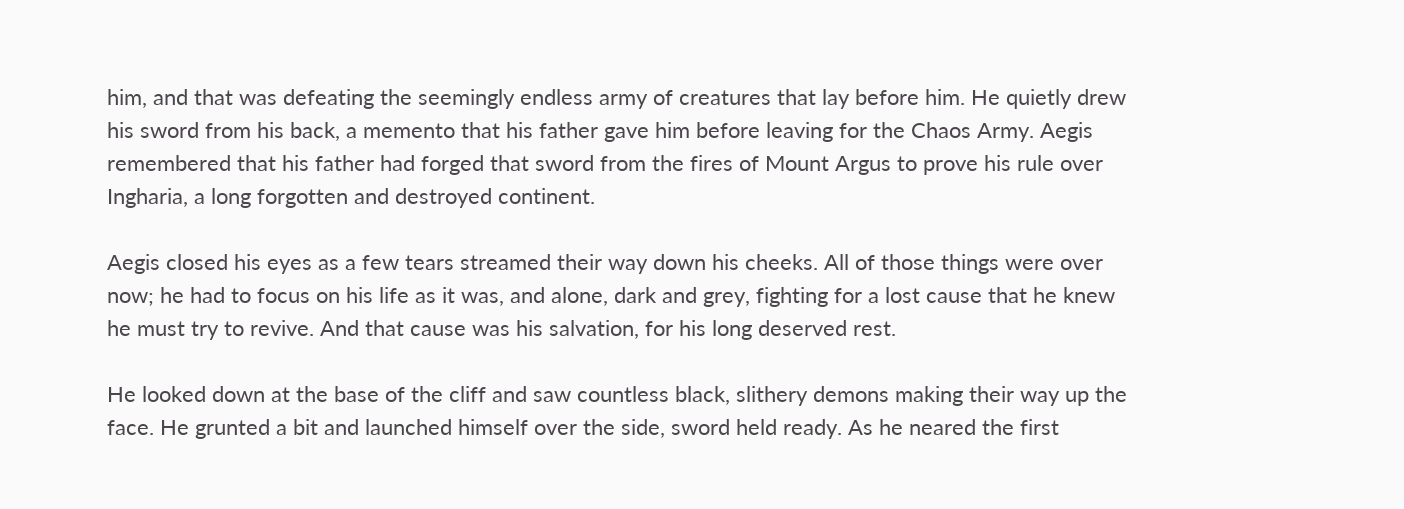him, and that was defeating the seemingly endless army of creatures that lay before him. He quietly drew his sword from his back, a memento that his father gave him before leaving for the Chaos Army. Aegis remembered that his father had forged that sword from the fires of Mount Argus to prove his rule over Ingharia, a long forgotten and destroyed continent.

Aegis closed his eyes as a few tears streamed their way down his cheeks. All of those things were over now; he had to focus on his life as it was, and alone, dark and grey, fighting for a lost cause that he knew he must try to revive. And that cause was his salvation, for his long deserved rest.

He looked down at the base of the cliff and saw countless black, slithery demons making their way up the face. He grunted a bit and launched himself over the side, sword held ready. As he neared the first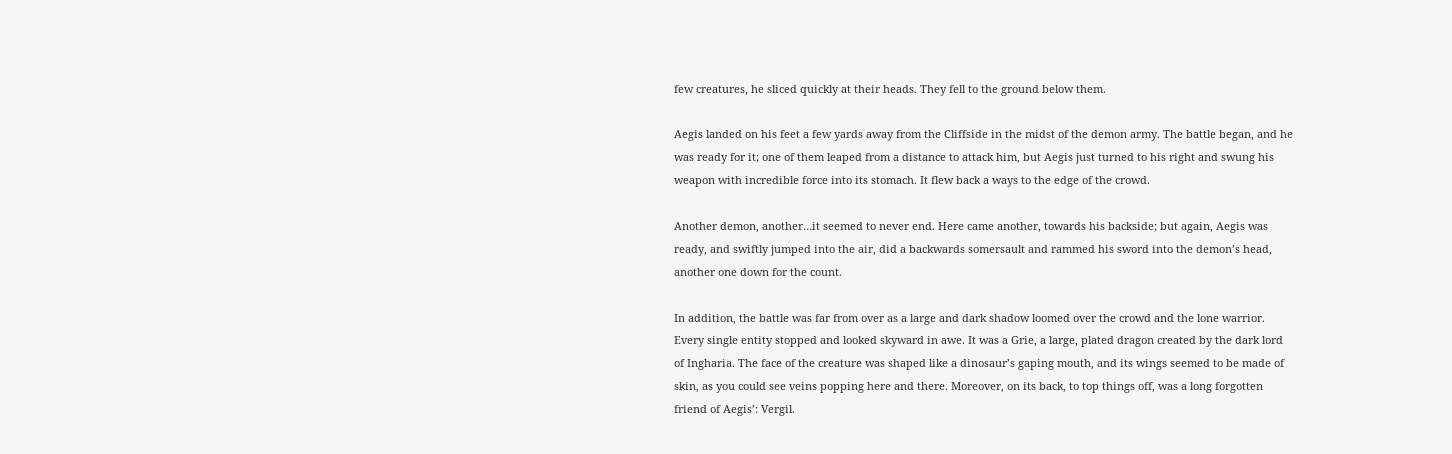few creatures, he sliced quickly at their heads. They fell to the ground below them.

Aegis landed on his feet a few yards away from the Cliffside in the midst of the demon army. The battle began, and he was ready for it; one of them leaped from a distance to attack him, but Aegis just turned to his right and swung his weapon with incredible force into its stomach. It flew back a ways to the edge of the crowd.

Another demon, another…it seemed to never end. Here came another, towards his backside; but again, Aegis was ready, and swiftly jumped into the air, did a backwards somersault and rammed his sword into the demon’s head, another one down for the count.

In addition, the battle was far from over as a large and dark shadow loomed over the crowd and the lone warrior. Every single entity stopped and looked skyward in awe. It was a Grie, a large, plated dragon created by the dark lord of Ingharia. The face of the creature was shaped like a dinosaur’s gaping mouth, and its wings seemed to be made of skin, as you could see veins popping here and there. Moreover, on its back, to top things off, was a long forgotten friend of Aegis’: Vergil.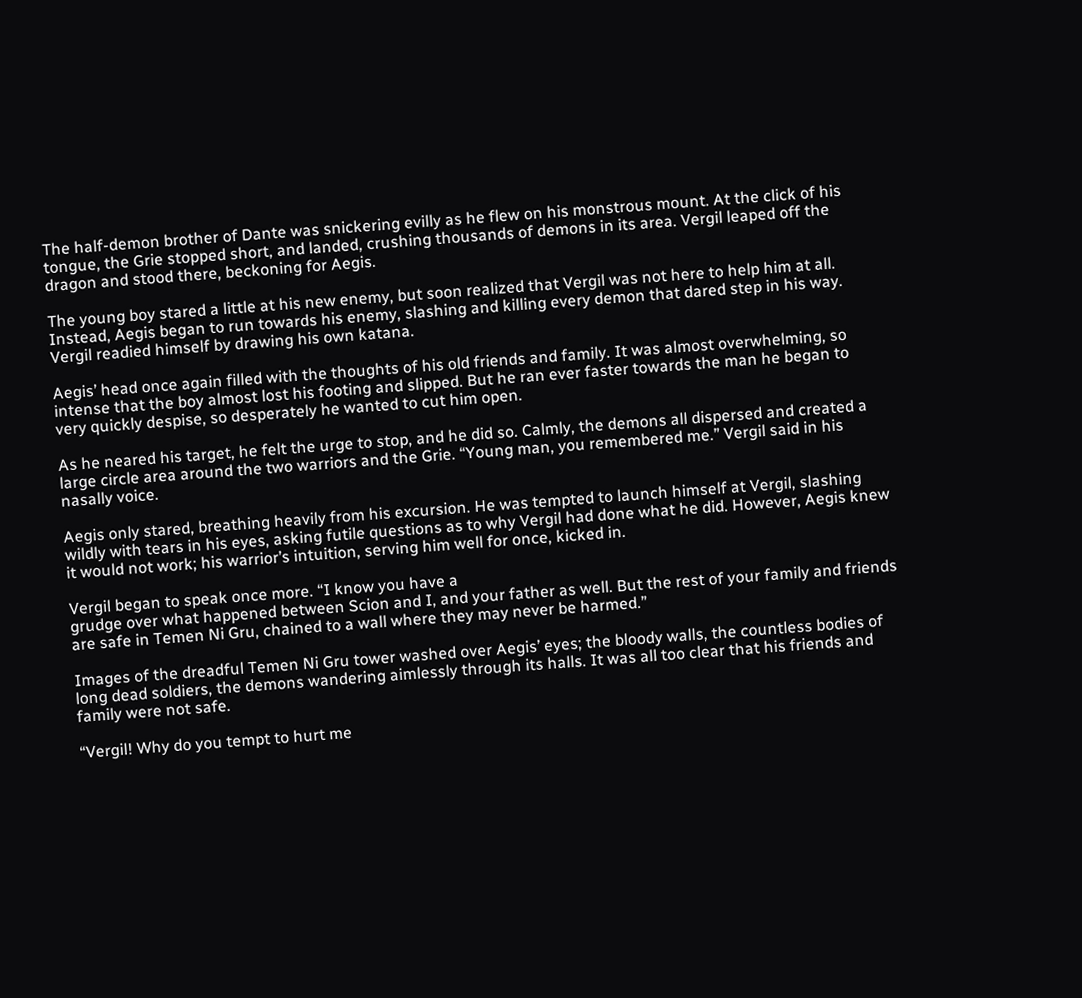The half-demon brother of Dante was snickering evilly as he flew on his monstrous mount. At the click of his tongue, the Grie stopped short, and landed, crushing thousands of demons in its area. Vergil leaped off the dragon and stood there, beckoning for Aegis.

The young boy stared a little at his new enemy, but soon realized that Vergil was not here to help him at all. Instead, Aegis began to run towards his enemy, slashing and killing every demon that dared step in his way. Vergil readied himself by drawing his own katana.

Aegis’ head once again filled with the thoughts of his old friends and family. It was almost overwhelming, so intense that the boy almost lost his footing and slipped. But he ran ever faster towards the man he began to very quickly despise, so desperately he wanted to cut him open.

As he neared his target, he felt the urge to stop, and he did so. Calmly, the demons all dispersed and created a large circle area around the two warriors and the Grie. “Young man, you remembered me.” Vergil said in his nasally voice.

Aegis only stared, breathing heavily from his excursion. He was tempted to launch himself at Vergil, slashing wildly with tears in his eyes, asking futile questions as to why Vergil had done what he did. However, Aegis knew it would not work; his warrior’s intuition, serving him well for once, kicked in.

Vergil began to speak once more. “I know you have a
grudge over what happened between Scion and I, and your father as well. But the rest of your family and friends are safe in Temen Ni Gru, chained to a wall where they may never be harmed.”

Images of the dreadful Temen Ni Gru tower washed over Aegis’ eyes; the bloody walls, the countless bodies of long dead soldiers, the demons wandering aimlessly through its halls. It was all too clear that his friends and family were not safe.

“Vergil! Why do you tempt to hurt me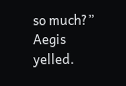so much?” Aegis yelled.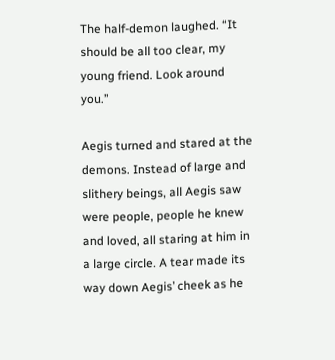The half-demon laughed. “It should be all too clear, my young friend. Look around you.”

Aegis turned and stared at the demons. Instead of large and slithery beings, all Aegis saw were people, people he knew and loved, all staring at him in a large circle. A tear made its way down Aegis’ cheek as he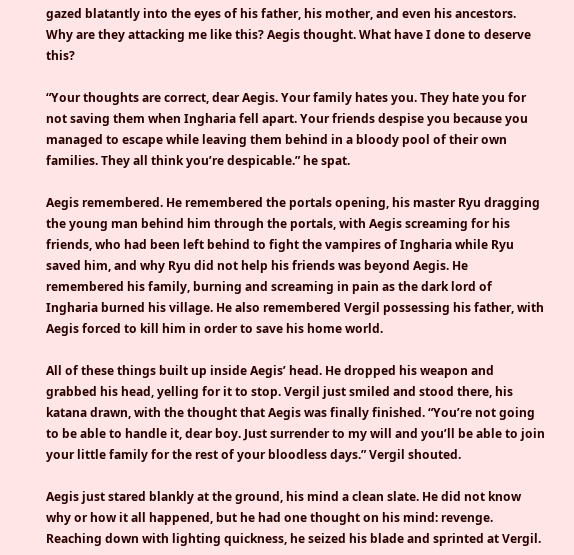gazed blatantly into the eyes of his father, his mother, and even his ancestors. Why are they attacking me like this? Aegis thought. What have I done to deserve this?

“Your thoughts are correct, dear Aegis. Your family hates you. They hate you for not saving them when Ingharia fell apart. Your friends despise you because you managed to escape while leaving them behind in a bloody pool of their own families. They all think you’re despicable.” he spat.

Aegis remembered. He remembered the portals opening, his master Ryu dragging the young man behind him through the portals, with Aegis screaming for his friends, who had been left behind to fight the vampires of Ingharia while Ryu saved him, and why Ryu did not help his friends was beyond Aegis. He remembered his family, burning and screaming in pain as the dark lord of Ingharia burned his village. He also remembered Vergil possessing his father, with Aegis forced to kill him in order to save his home world.

All of these things built up inside Aegis’ head. He dropped his weapon and grabbed his head, yelling for it to stop. Vergil just smiled and stood there, his katana drawn, with the thought that Aegis was finally finished. “You’re not going to be able to handle it, dear boy. Just surrender to my will and you’ll be able to join your little family for the rest of your bloodless days.” Vergil shouted.

Aegis just stared blankly at the ground, his mind a clean slate. He did not know why or how it all happened, but he had one thought on his mind: revenge. Reaching down with lighting quickness, he seized his blade and sprinted at Vergil.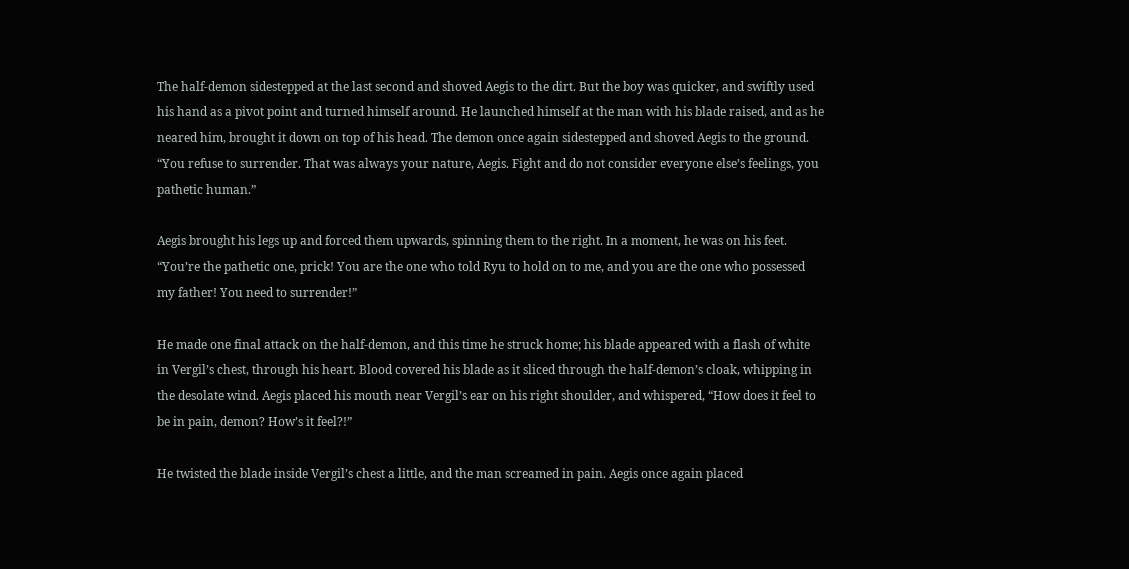The half-demon sidestepped at the last second and shoved Aegis to the dirt. But the boy was quicker, and swiftly used his hand as a pivot point and turned himself around. He launched himself at the man with his blade raised, and as he neared him, brought it down on top of his head. The demon once again sidestepped and shoved Aegis to the ground. “You refuse to surrender. That was always your nature, Aegis. Fight and do not consider everyone else’s feelings, you pathetic human.”

Aegis brought his legs up and forced them upwards, spinning them to the right. In a moment, he was on his feet. “You’re the pathetic one, prick! You are the one who told Ryu to hold on to me, and you are the one who possessed my father! You need to surrender!”

He made one final attack on the half-demon, and this time he struck home; his blade appeared with a flash of white in Vergil’s chest, through his heart. Blood covered his blade as it sliced through the half-demon’s cloak, whipping in the desolate wind. Aegis placed his mouth near Vergil’s ear on his right shoulder, and whispered, “How does it feel to be in pain, demon? How’s it feel?!”

He twisted the blade inside Vergil’s chest a little, and the man screamed in pain. Aegis once again placed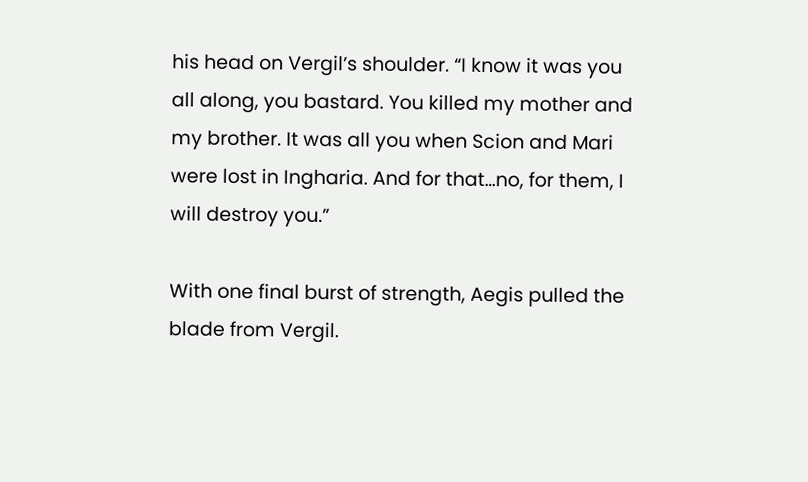his head on Vergil’s shoulder. “I know it was you all along, you bastard. You killed my mother and my brother. It was all you when Scion and Mari were lost in Ingharia. And for that…no, for them, I will destroy you.”

With one final burst of strength, Aegis pulled the blade from Vergil.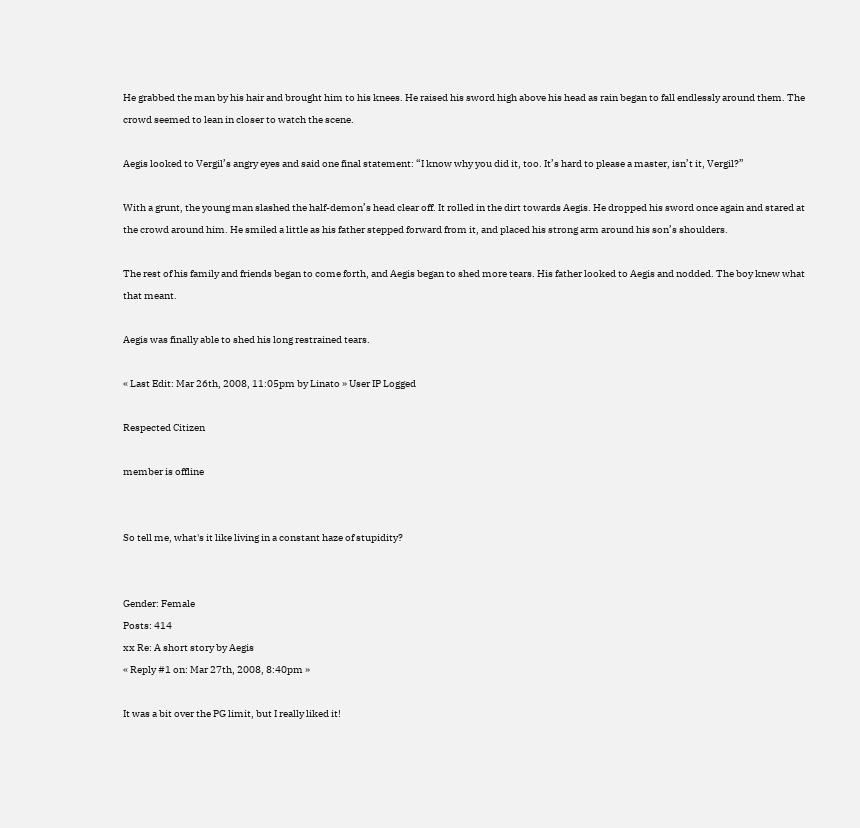He grabbed the man by his hair and brought him to his knees. He raised his sword high above his head as rain began to fall endlessly around them. The crowd seemed to lean in closer to watch the scene.

Aegis looked to Vergil’s angry eyes and said one final statement: “I know why you did it, too. It’s hard to please a master, isn’t it, Vergil?”

With a grunt, the young man slashed the half-demon’s head clear off. It rolled in the dirt towards Aegis. He dropped his sword once again and stared at the crowd around him. He smiled a little as his father stepped forward from it, and placed his strong arm around his son’s shoulders.

The rest of his family and friends began to come forth, and Aegis began to shed more tears. His father looked to Aegis and nodded. The boy knew what that meant.

Aegis was finally able to shed his long restrained tears.

« Last Edit: Mar 26th, 2008, 11:05pm by Linato » User IP Logged

Respected Citizen

member is offline


So tell me, what's it like living in a constant haze of stupidity?


Gender: Female
Posts: 414
xx Re: A short story by Aegis
« Reply #1 on: Mar 27th, 2008, 8:40pm »

It was a bit over the PG limit, but I really liked it!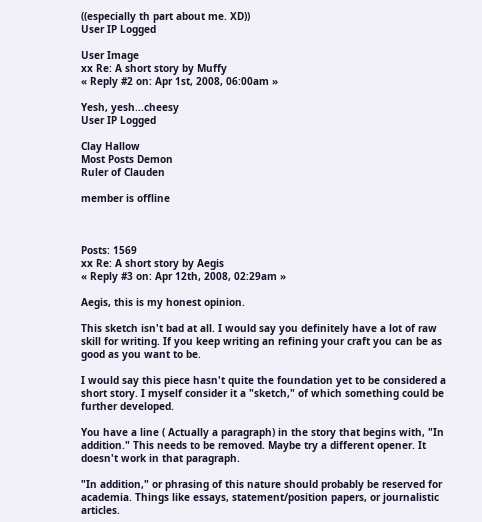((especially th part about me. XD))
User IP Logged

User Image
xx Re: A short story by Muffy
« Reply #2 on: Apr 1st, 2008, 06:00am »

Yesh, yesh...cheesy
User IP Logged

Clay Hallow
Most Posts Demon
Ruler of Clauden

member is offline



Posts: 1569
xx Re: A short story by Aegis
« Reply #3 on: Apr 12th, 2008, 02:29am »

Aegis, this is my honest opinion.

This sketch isn't bad at all. I would say you definitely have a lot of raw skill for writing. If you keep writing an refining your craft you can be as good as you want to be.

I would say this piece hasn't quite the foundation yet to be considered a short story. I myself consider it a "sketch," of which something could be further developed.

You have a line ( Actually a paragraph) in the story that begins with, "In addition." This needs to be removed. Maybe try a different opener. It doesn't work in that paragraph.

"In addition," or phrasing of this nature should probably be reserved for academia. Things like essays, statement/position papers, or journalistic articles.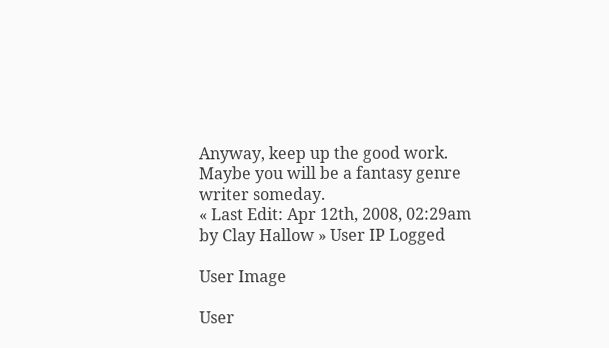Anyway, keep up the good work. Maybe you will be a fantasy genre writer someday.
« Last Edit: Apr 12th, 2008, 02:29am by Clay Hallow » User IP Logged

User Image

User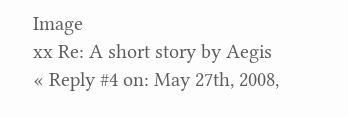Image
xx Re: A short story by Aegis
« Reply #4 on: May 27th, 2008,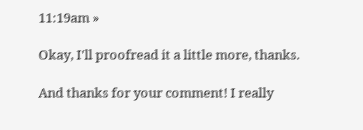11:19am »

Okay, I'll proofread it a little more, thanks.

And thanks for your comment! I really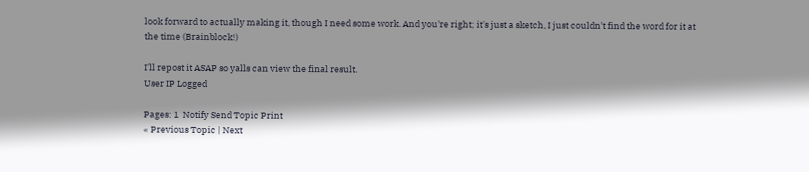look forward to actually making it, though I need some work. And you're right; it's just a sketch, I just couldn't find the word for it at the time (Brainblock!)

I'll repost it ASAP so yalls can view the final result.
User IP Logged

Pages: 1  Notify Send Topic Print
« Previous Topic | Next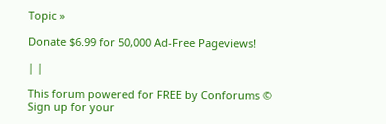Topic »

Donate $6.99 for 50,000 Ad-Free Pageviews!

| |

This forum powered for FREE by Conforums ©
Sign up for your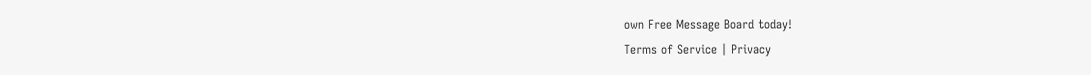own Free Message Board today!
Terms of Service | Privacy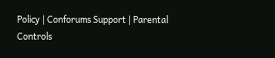Policy | Conforums Support | Parental Controls